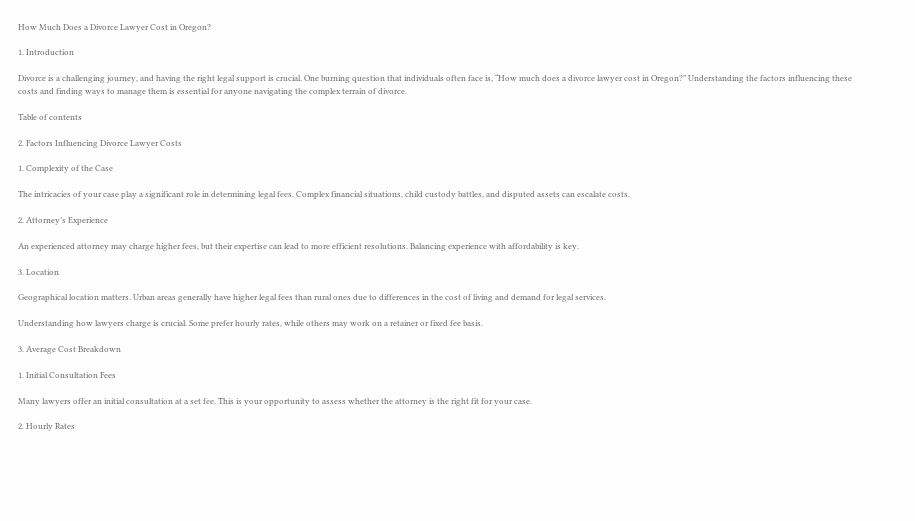How Much Does a Divorce Lawyer Cost in Oregon?

1. Introduction

Divorce is a challenging journey, and having the right legal support is crucial. One burning question that individuals often face is, “How much does a divorce lawyer cost in Oregon?” Understanding the factors influencing these costs and finding ways to manage them is essential for anyone navigating the complex terrain of divorce.

Table of contents

2. Factors Influencing Divorce Lawyer Costs

1. Complexity of the Case

The intricacies of your case play a significant role in determining legal fees. Complex financial situations, child custody battles, and disputed assets can escalate costs.

2. Attorney’s Experience

An experienced attorney may charge higher fees, but their expertise can lead to more efficient resolutions. Balancing experience with affordability is key.

3. Location

Geographical location matters. Urban areas generally have higher legal fees than rural ones due to differences in the cost of living and demand for legal services.

Understanding how lawyers charge is crucial. Some prefer hourly rates, while others may work on a retainer or fixed fee basis.

3. Average Cost Breakdown

1. Initial Consultation Fees

Many lawyers offer an initial consultation at a set fee. This is your opportunity to assess whether the attorney is the right fit for your case.

2. Hourly Rates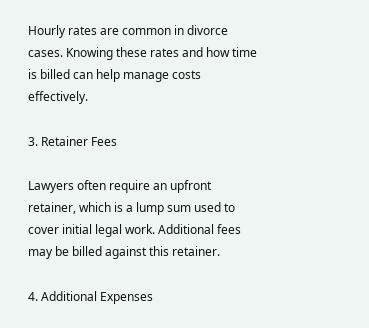Hourly rates are common in divorce cases. Knowing these rates and how time is billed can help manage costs effectively.

3. Retainer Fees

Lawyers often require an upfront retainer, which is a lump sum used to cover initial legal work. Additional fees may be billed against this retainer.

4. Additional Expenses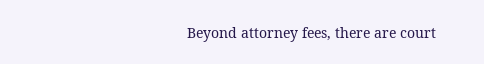Beyond attorney fees, there are court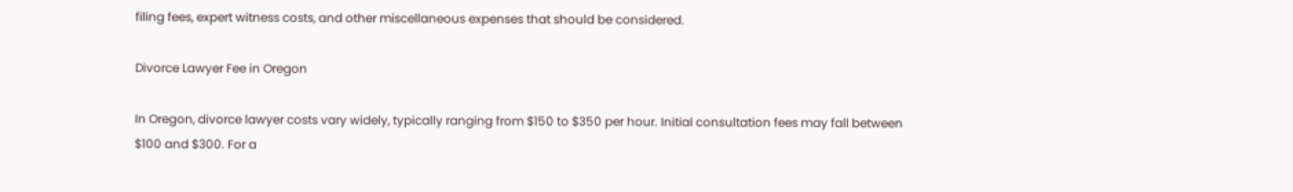filing fees, expert witness costs, and other miscellaneous expenses that should be considered.

Divorce Lawyer Fee in Oregon

In Oregon, divorce lawyer costs vary widely, typically ranging from $150 to $350 per hour. Initial consultation fees may fall between $100 and $300. For a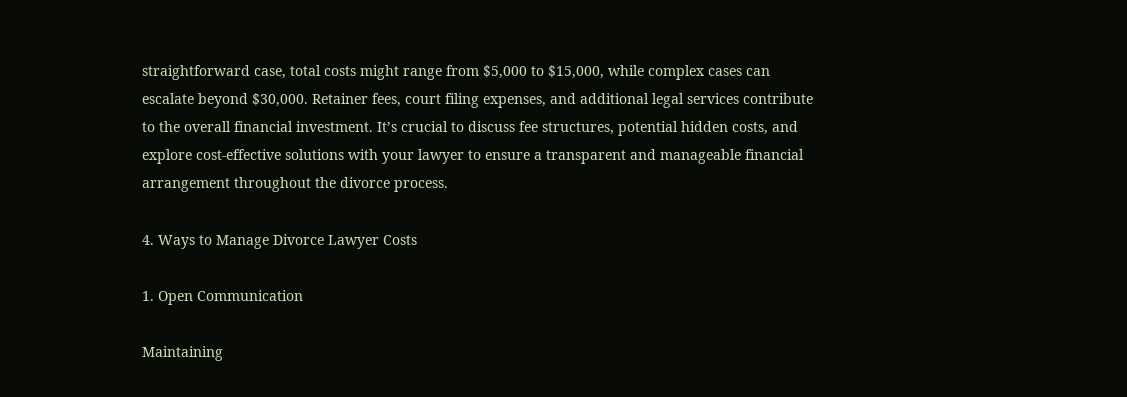straightforward case, total costs might range from $5,000 to $15,000, while complex cases can escalate beyond $30,000. Retainer fees, court filing expenses, and additional legal services contribute to the overall financial investment. It’s crucial to discuss fee structures, potential hidden costs, and explore cost-effective solutions with your lawyer to ensure a transparent and manageable financial arrangement throughout the divorce process.

4. Ways to Manage Divorce Lawyer Costs

1. Open Communication

Maintaining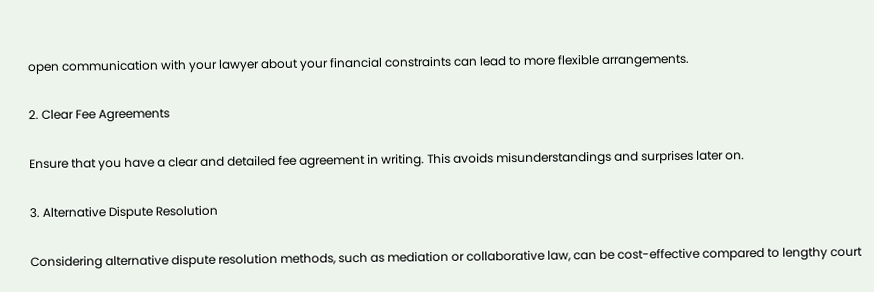open communication with your lawyer about your financial constraints can lead to more flexible arrangements.

2. Clear Fee Agreements

Ensure that you have a clear and detailed fee agreement in writing. This avoids misunderstandings and surprises later on.

3. Alternative Dispute Resolution

Considering alternative dispute resolution methods, such as mediation or collaborative law, can be cost-effective compared to lengthy court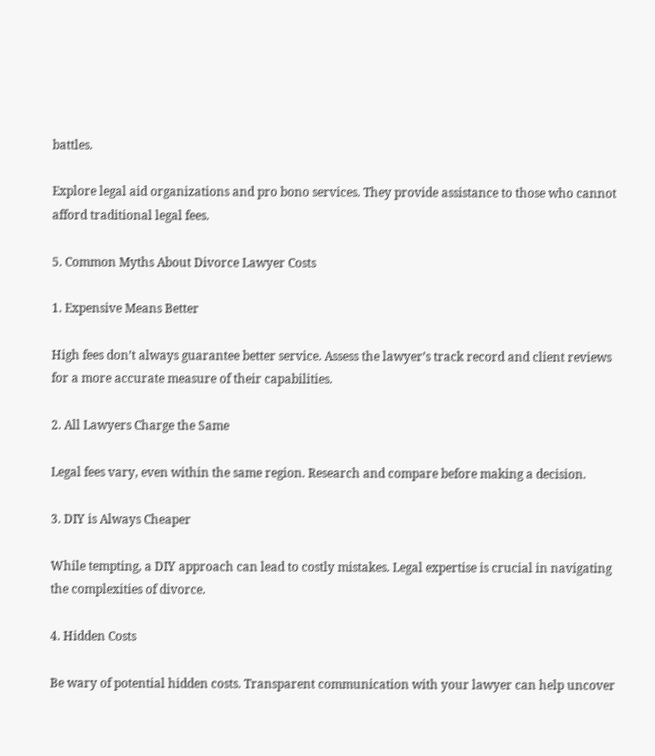battles.

Explore legal aid organizations and pro bono services. They provide assistance to those who cannot afford traditional legal fees.

5. Common Myths About Divorce Lawyer Costs

1. Expensive Means Better

High fees don’t always guarantee better service. Assess the lawyer’s track record and client reviews for a more accurate measure of their capabilities.

2. All Lawyers Charge the Same

Legal fees vary, even within the same region. Research and compare before making a decision.

3. DIY is Always Cheaper

While tempting, a DIY approach can lead to costly mistakes. Legal expertise is crucial in navigating the complexities of divorce.

4. Hidden Costs

Be wary of potential hidden costs. Transparent communication with your lawyer can help uncover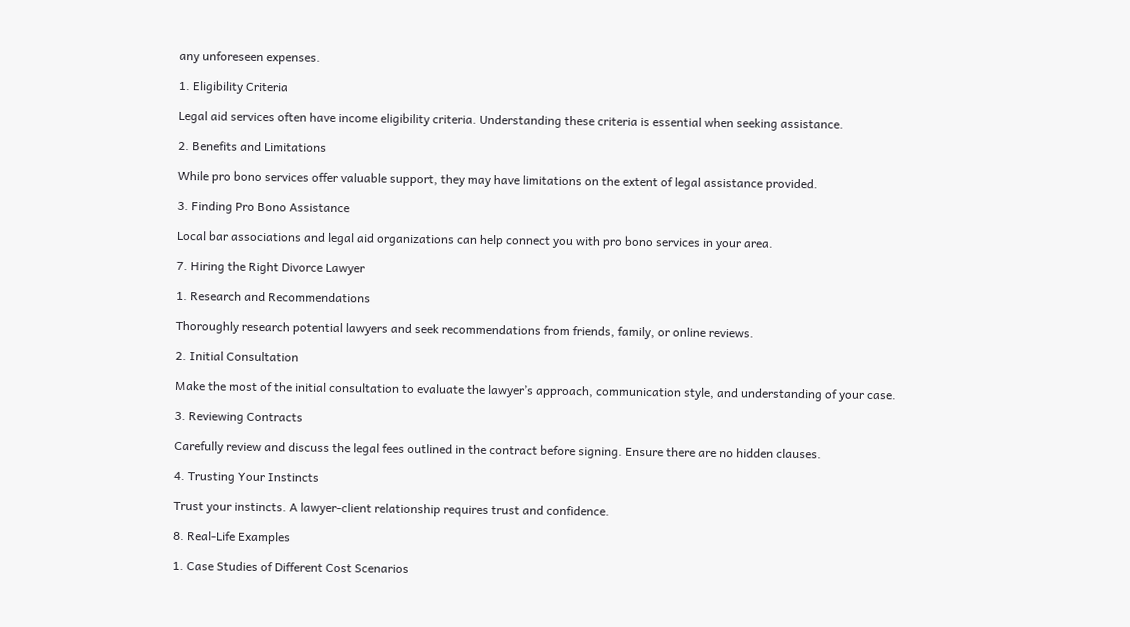any unforeseen expenses.

1. Eligibility Criteria

Legal aid services often have income eligibility criteria. Understanding these criteria is essential when seeking assistance.

2. Benefits and Limitations

While pro bono services offer valuable support, they may have limitations on the extent of legal assistance provided.

3. Finding Pro Bono Assistance

Local bar associations and legal aid organizations can help connect you with pro bono services in your area.

7. Hiring the Right Divorce Lawyer

1. Research and Recommendations

Thoroughly research potential lawyers and seek recommendations from friends, family, or online reviews.

2. Initial Consultation

Make the most of the initial consultation to evaluate the lawyer’s approach, communication style, and understanding of your case.

3. Reviewing Contracts

Carefully review and discuss the legal fees outlined in the contract before signing. Ensure there are no hidden clauses.

4. Trusting Your Instincts

Trust your instincts. A lawyer-client relationship requires trust and confidence.

8. Real-Life Examples

1. Case Studies of Different Cost Scenarios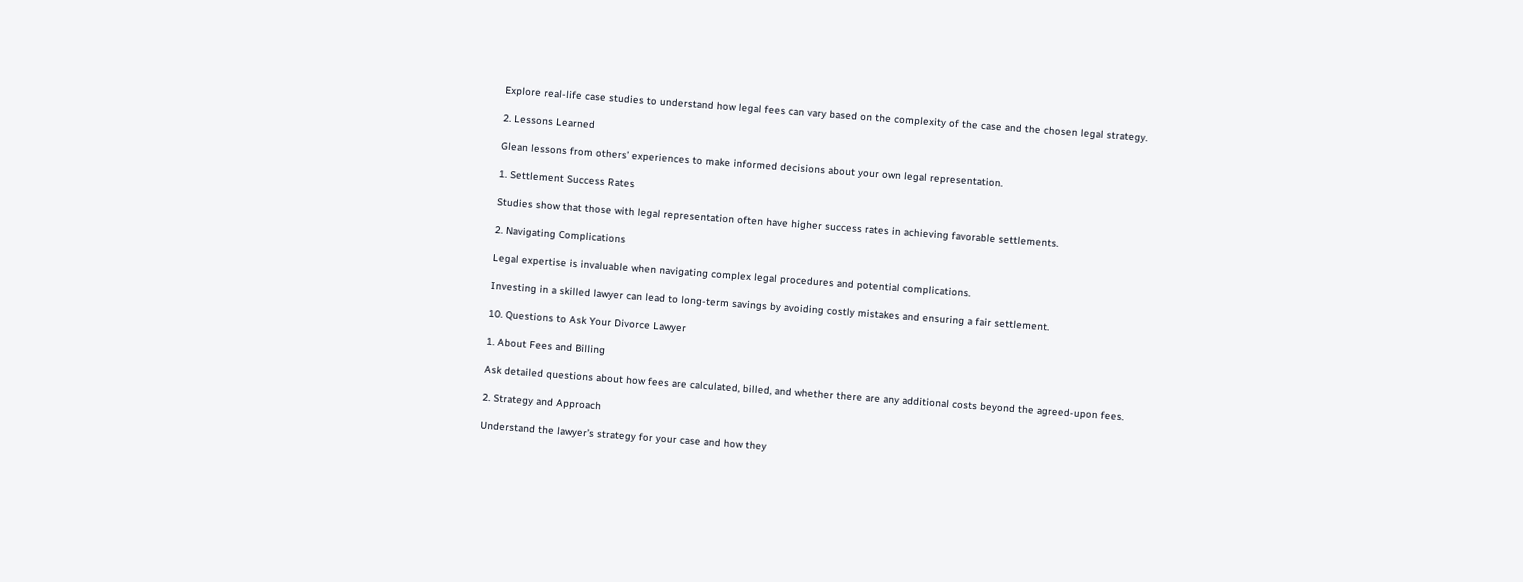Explore real-life case studies to understand how legal fees can vary based on the complexity of the case and the chosen legal strategy.

2. Lessons Learned

Glean lessons from others’ experiences to make informed decisions about your own legal representation.

1. Settlement Success Rates

Studies show that those with legal representation often have higher success rates in achieving favorable settlements.

2. Navigating Complications

Legal expertise is invaluable when navigating complex legal procedures and potential complications.

Investing in a skilled lawyer can lead to long-term savings by avoiding costly mistakes and ensuring a fair settlement.

10. Questions to Ask Your Divorce Lawyer

1. About Fees and Billing

Ask detailed questions about how fees are calculated, billed, and whether there are any additional costs beyond the agreed-upon fees.

2. Strategy and Approach

Understand the lawyer’s strategy for your case and how they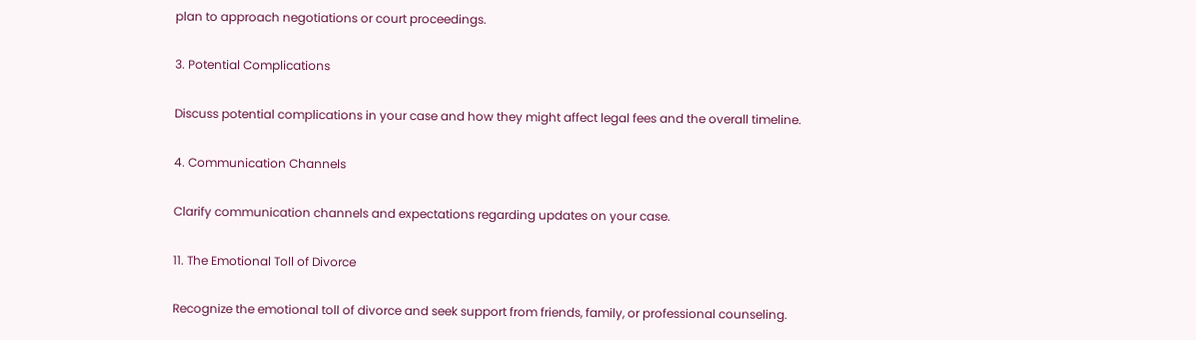plan to approach negotiations or court proceedings.

3. Potential Complications

Discuss potential complications in your case and how they might affect legal fees and the overall timeline.

4. Communication Channels

Clarify communication channels and expectations regarding updates on your case.

11. The Emotional Toll of Divorce

Recognize the emotional toll of divorce and seek support from friends, family, or professional counseling.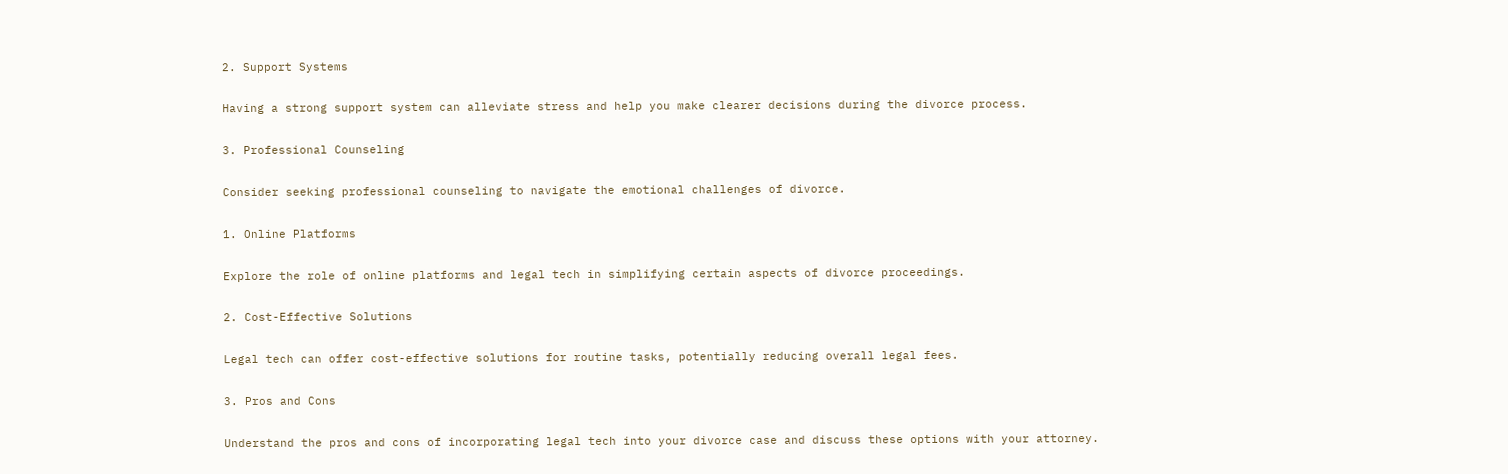2. Support Systems

Having a strong support system can alleviate stress and help you make clearer decisions during the divorce process.

3. Professional Counseling

Consider seeking professional counseling to navigate the emotional challenges of divorce.

1. Online Platforms

Explore the role of online platforms and legal tech in simplifying certain aspects of divorce proceedings.

2. Cost-Effective Solutions

Legal tech can offer cost-effective solutions for routine tasks, potentially reducing overall legal fees.

3. Pros and Cons

Understand the pros and cons of incorporating legal tech into your divorce case and discuss these options with your attorney.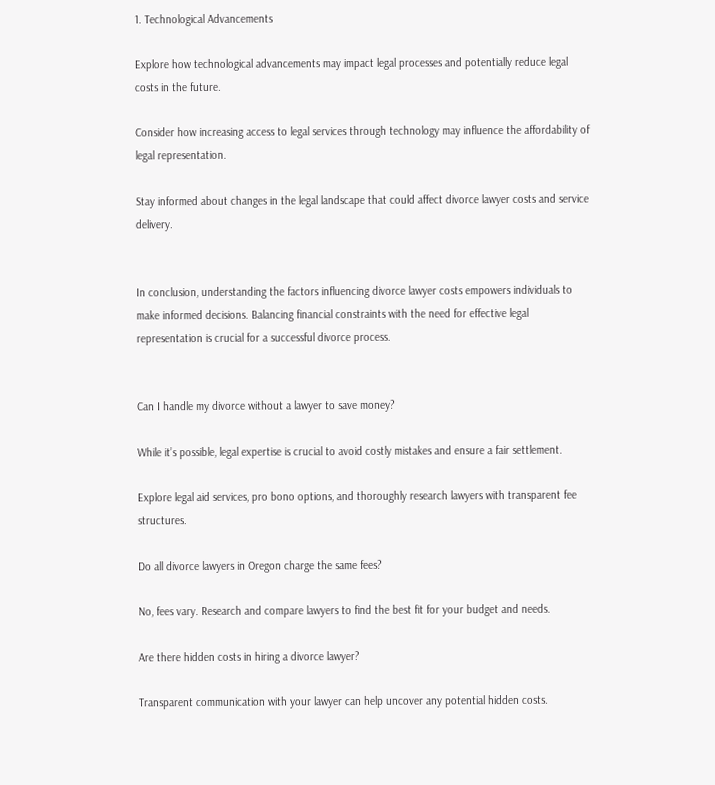1. Technological Advancements

Explore how technological advancements may impact legal processes and potentially reduce legal costs in the future.

Consider how increasing access to legal services through technology may influence the affordability of legal representation.

Stay informed about changes in the legal landscape that could affect divorce lawyer costs and service delivery.


In conclusion, understanding the factors influencing divorce lawyer costs empowers individuals to make informed decisions. Balancing financial constraints with the need for effective legal representation is crucial for a successful divorce process.


Can I handle my divorce without a lawyer to save money?

While it’s possible, legal expertise is crucial to avoid costly mistakes and ensure a fair settlement.

Explore legal aid services, pro bono options, and thoroughly research lawyers with transparent fee structures.

Do all divorce lawyers in Oregon charge the same fees?

No, fees vary. Research and compare lawyers to find the best fit for your budget and needs.

Are there hidden costs in hiring a divorce lawyer?

Transparent communication with your lawyer can help uncover any potential hidden costs.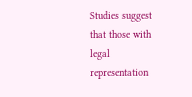Studies suggest that those with legal representation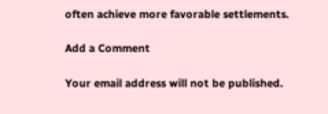often achieve more favorable settlements.

Add a Comment

Your email address will not be published.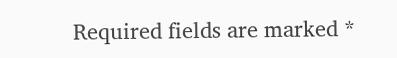Required fields are marked *